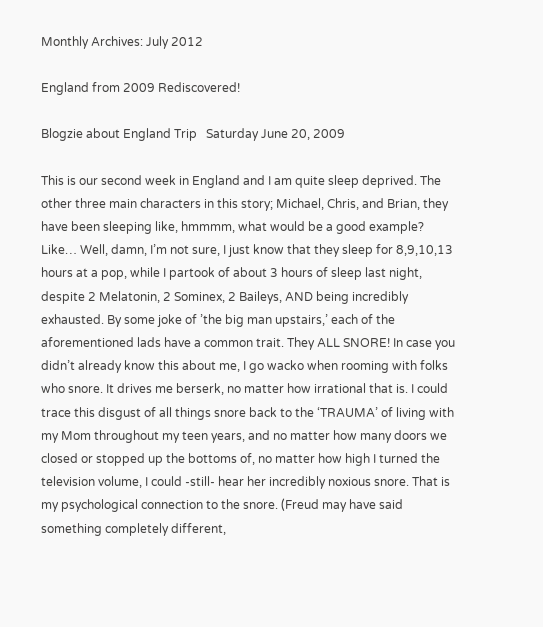Monthly Archives: July 2012

England from 2009 Rediscovered!

Blogzie about England Trip   Saturday June 20, 2009

This is our second week in England and I am quite sleep deprived. The other three main characters in this story; Michael, Chris, and Brian, they have been sleeping like, hmmmm, what would be a good example? Like… Well, damn, I’m not sure, I just know that they sleep for 8,9,10,13 hours at a pop, while I partook of about 3 hours of sleep last night, despite 2 Melatonin, 2 Sominex, 2 Baileys, AND being incredibly exhausted. By some joke of ’the big man upstairs,’ each of the aforementioned lads have a common trait. They ALL SNORE! In case you didn’t already know this about me, I go wacko when rooming with folks who snore. It drives me berserk, no matter how irrational that is. I could trace this disgust of all things snore back to the ‘TRAUMA’ of living with my Mom throughout my teen years, and no matter how many doors we closed or stopped up the bottoms of, no matter how high I turned the television volume, I could -still- hear her incredibly noxious snore. That is my psychological connection to the snore. (Freud may have said something completely different,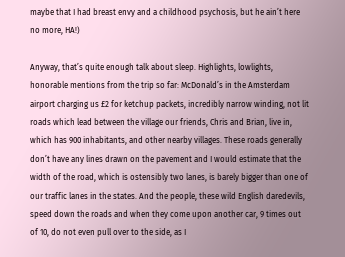maybe that I had breast envy and a childhood psychosis, but he ain’t here no more, HA!)

Anyway, that’s quite enough talk about sleep. Highlights, lowlights, honorable mentions from the trip so far: McDonald’s in the Amsterdam airport charging us £2 for ketchup packets, incredibly narrow winding, not lit roads which lead between the village our friends, Chris and Brian, live in, which has 900 inhabitants, and other nearby villages. These roads generally don’t have any lines drawn on the pavement and I would estimate that the width of the road, which is ostensibly two lanes, is barely bigger than one of our traffic lanes in the states. And the people, these wild English daredevils, speed down the roads and when they come upon another car, 9 times out of 10, do not even pull over to the side, as I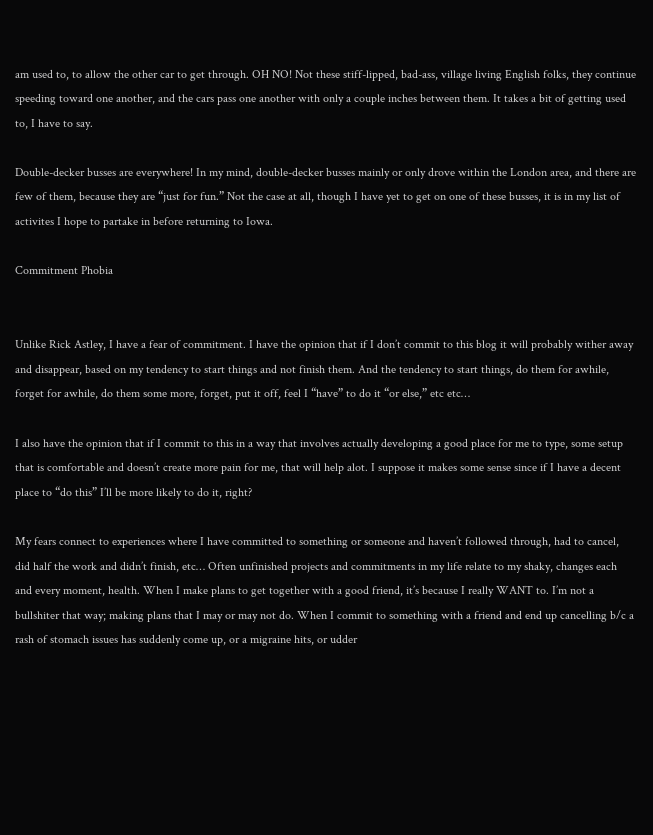am used to, to allow the other car to get through. OH NO! Not these stiff-lipped, bad-ass, village living English folks, they continue speeding toward one another, and the cars pass one another with only a couple inches between them. It takes a bit of getting used to, I have to say.

Double-decker busses are everywhere! In my mind, double-decker busses mainly or only drove within the London area, and there are few of them, because they are “just for fun.” Not the case at all, though I have yet to get on one of these busses, it is in my list of activites I hope to partake in before returning to Iowa.

Commitment Phobia


Unlike Rick Astley, I have a fear of commitment. I have the opinion that if I don’t commit to this blog it will probably wither away and disappear, based on my tendency to start things and not finish them. And the tendency to start things, do them for awhile, forget for awhile, do them some more, forget, put it off, feel I “have” to do it “or else,” etc etc…

I also have the opinion that if I commit to this in a way that involves actually developing a good place for me to type, some setup that is comfortable and doesn’t create more pain for me, that will help alot. I suppose it makes some sense since if I have a decent place to “do this” I’ll be more likely to do it, right?

My fears connect to experiences where I have committed to something or someone and haven’t followed through, had to cancel, did half the work and didn’t finish, etc… Often unfinished projects and commitments in my life relate to my shaky, changes each and every moment, health. When I make plans to get together with a good friend, it’s because I really WANT to. I’m not a bullshiter that way; making plans that I may or may not do. When I commit to something with a friend and end up cancelling b/c a rash of stomach issues has suddenly come up, or a migraine hits, or udder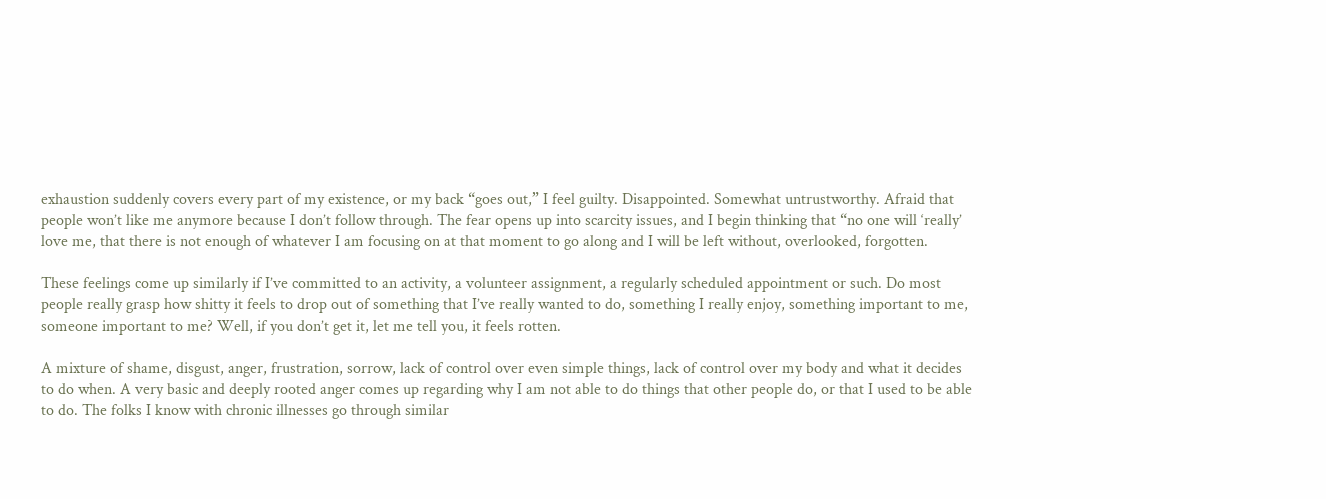exhaustion suddenly covers every part of my existence, or my back “goes out,” I feel guilty. Disappointed. Somewhat untrustworthy. Afraid that people won’t like me anymore because I don’t follow through. The fear opens up into scarcity issues, and I begin thinking that “no one will ‘really’ love me, that there is not enough of whatever I am focusing on at that moment to go along and I will be left without, overlooked, forgotten.

These feelings come up similarly if I’ve committed to an activity, a volunteer assignment, a regularly scheduled appointment or such. Do most people really grasp how shitty it feels to drop out of something that I’ve really wanted to do, something I really enjoy, something important to me, someone important to me? Well, if you don’t get it, let me tell you, it feels rotten.

A mixture of shame, disgust, anger, frustration, sorrow, lack of control over even simple things, lack of control over my body and what it decides to do when. A very basic and deeply rooted anger comes up regarding why I am not able to do things that other people do, or that I used to be able to do. The folks I know with chronic illnesses go through similar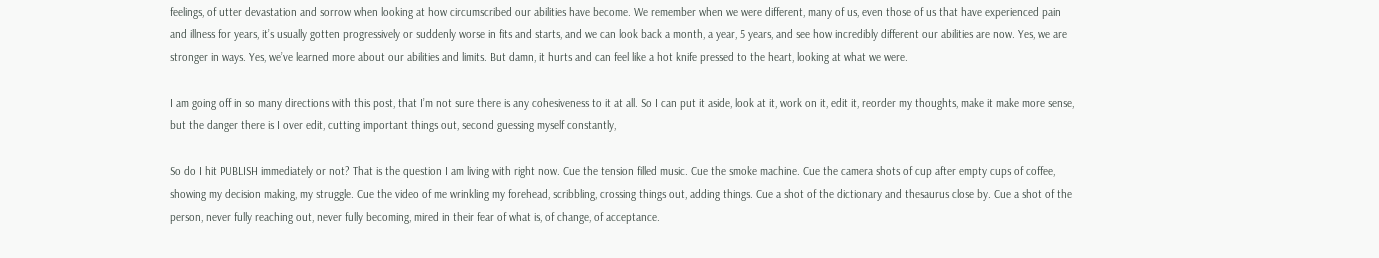feelings, of utter devastation and sorrow when looking at how circumscribed our abilities have become. We remember when we were different, many of us, even those of us that have experienced pain and illness for years, it’s usually gotten progressively or suddenly worse in fits and starts, and we can look back a month, a year, 5 years, and see how incredibly different our abilities are now. Yes, we are stronger in ways. Yes, we’ve learned more about our abilities and limits. But damn, it hurts and can feel like a hot knife pressed to the heart, looking at what we were.

I am going off in so many directions with this post, that I’m not sure there is any cohesiveness to it at all. So I can put it aside, look at it, work on it, edit it, reorder my thoughts, make it make more sense, but the danger there is I over edit, cutting important things out, second guessing myself constantly,

So do I hit PUBLISH immediately or not? That is the question I am living with right now. Cue the tension filled music. Cue the smoke machine. Cue the camera shots of cup after empty cups of coffee, showing my decision making, my struggle. Cue the video of me wrinkling my forehead, scribbling, crossing things out, adding things. Cue a shot of the dictionary and thesaurus close by. Cue a shot of the person, never fully reaching out, never fully becoming, mired in their fear of what is, of change, of acceptance.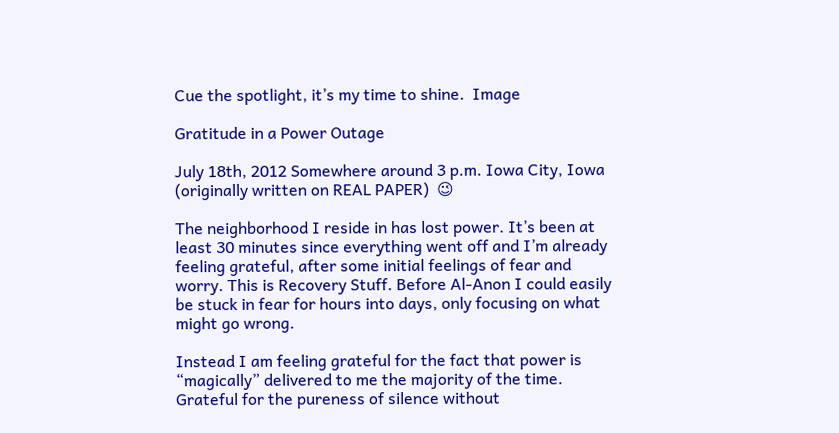Cue the spotlight, it’s my time to shine.  Image

Gratitude in a Power Outage

July 18th, 2012 Somewhere around 3 p.m. Iowa City, Iowa  (originally written on REAL PAPER)  😉

The neighborhood I reside in has lost power. It’s been at least 30 minutes since everything went off and I’m already feeling grateful, after some initial feelings of fear and worry. This is Recovery Stuff. Before Al-Anon I could easily be stuck in fear for hours into days, only focusing on what might go wrong.

Instead I am feeling grateful for the fact that power is “magically” delivered to me the majority of the time. Grateful for the pureness of silence without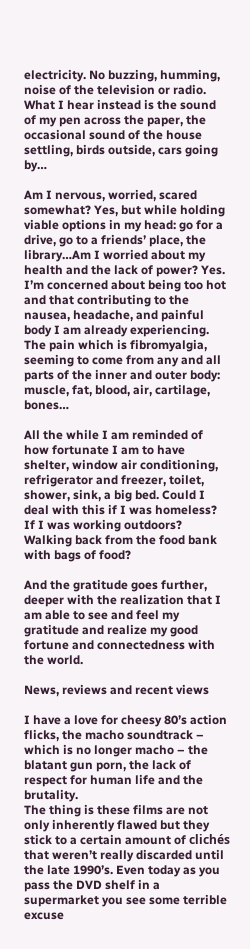electricity. No buzzing, humming, noise of the television or radio. What I hear instead is the sound of my pen across the paper, the occasional sound of the house settling, birds outside, cars going by…

Am I nervous, worried, scared somewhat? Yes, but while holding viable options in my head: go for a drive, go to a friends’ place, the library…Am I worried about my health and the lack of power? Yes. I’m concerned about being too hot and that contributing to the nausea, headache, and painful body I am already experiencing. The pain which is fibromyalgia, seeming to come from any and all parts of the inner and outer body: muscle, fat, blood, air, cartilage, bones…

All the while I am reminded of how fortunate I am to have shelter, window air conditioning, refrigerator and freezer, toilet, shower, sink, a big bed. Could I deal with this if I was homeless? If I was working outdoors? Walking back from the food bank with bags of food?

And the gratitude goes further, deeper with the realization that I am able to see and feel my gratitude and realize my good fortune and connectedness with the world.

News, reviews and recent views

I have a love for cheesy 80’s action flicks, the macho soundtrack – which is no longer macho – the blatant gun porn, the lack of respect for human life and the brutality.
The thing is these films are not only inherently flawed but they stick to a certain amount of clichés that weren’t really discarded until the late 1990’s. Even today as you pass the DVD shelf in a supermarket you see some terrible excuse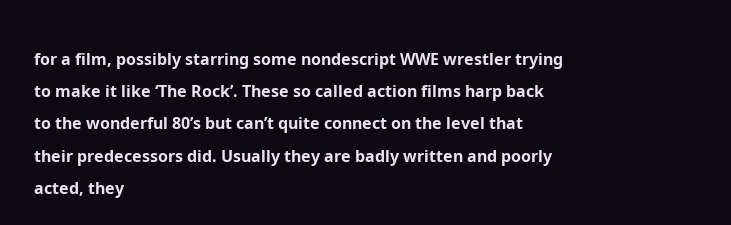for a film, possibly starring some nondescript WWE wrestler trying to make it like ‘The Rock’. These so called action films harp back to the wonderful 80’s but can’t quite connect on the level that their predecessors did. Usually they are badly written and poorly acted, they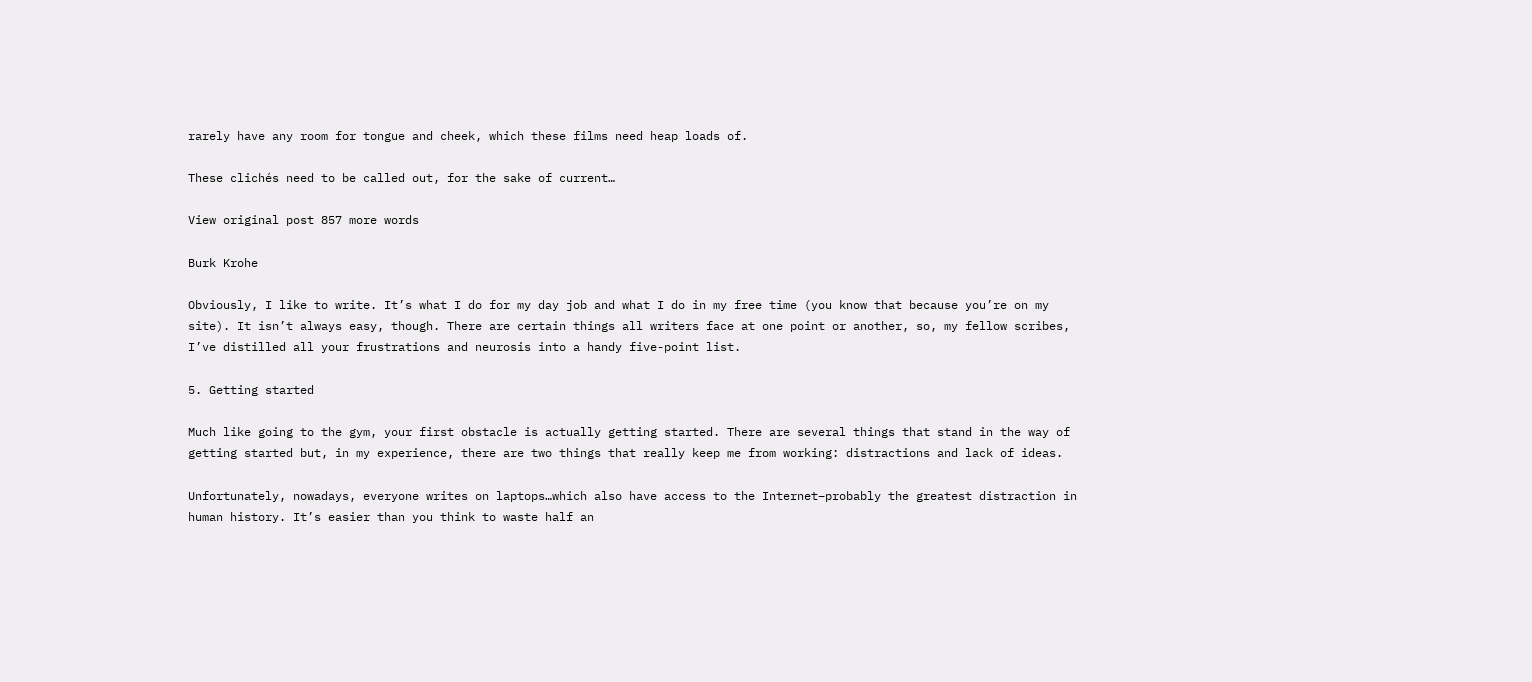rarely have any room for tongue and cheek, which these films need heap loads of.

These clichés need to be called out, for the sake of current…

View original post 857 more words

Burk Krohe

Obviously, I like to write. It’s what I do for my day job and what I do in my free time (you know that because you’re on my site). It isn’t always easy, though. There are certain things all writers face at one point or another, so, my fellow scribes, I’ve distilled all your frustrations and neurosis into a handy five-point list.

5. Getting started

Much like going to the gym, your first obstacle is actually getting started. There are several things that stand in the way of getting started but, in my experience, there are two things that really keep me from working: distractions and lack of ideas.

Unfortunately, nowadays, everyone writes on laptops…which also have access to the Internet–probably the greatest distraction in human history. It’s easier than you think to waste half an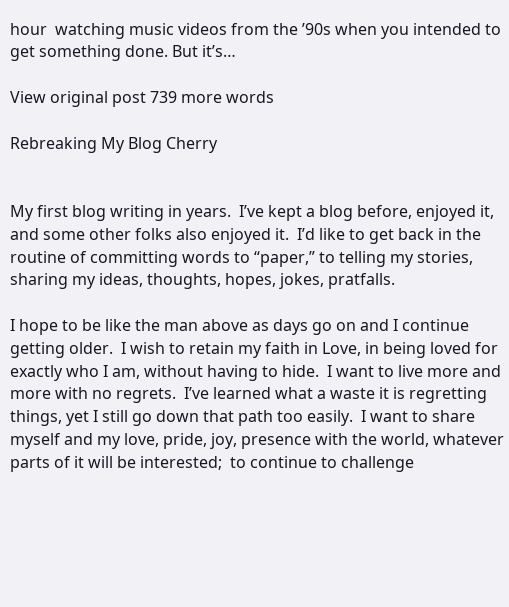hour  watching music videos from the ’90s when you intended to get something done. But it’s…

View original post 739 more words

Rebreaking My Blog Cherry


My first blog writing in years.  I’ve kept a blog before, enjoyed it, and some other folks also enjoyed it.  I’d like to get back in the routine of committing words to “paper,” to telling my stories, sharing my ideas, thoughts, hopes, jokes, pratfalls.

I hope to be like the man above as days go on and I continue getting older.  I wish to retain my faith in Love, in being loved for exactly who I am, without having to hide.  I want to live more and more with no regrets.  I’ve learned what a waste it is regretting things, yet I still go down that path too easily.  I want to share myself and my love, pride, joy, presence with the world, whatever parts of it will be interested;  to continue to challenge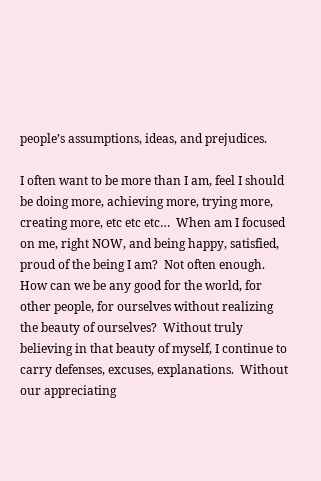people’s assumptions, ideas, and prejudices.

I often want to be more than I am, feel I should be doing more, achieving more, trying more, creating more, etc etc etc…  When am I focused on me, right NOW, and being happy, satisfied, proud of the being I am?  Not often enough.  How can we be any good for the world, for other people, for ourselves without realizing the beauty of ourselves?  Without truly believing in that beauty of myself, I continue to carry defenses, excuses, explanations.  Without our appreciating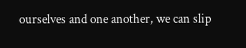ourselves and one another, we can slip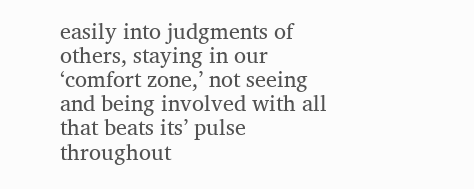easily into judgments of others, staying in our ‘comfort zone,’ not seeing and being involved with all that beats its’ pulse throughout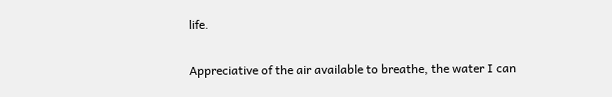life.

Appreciative of the air available to breathe, the water I can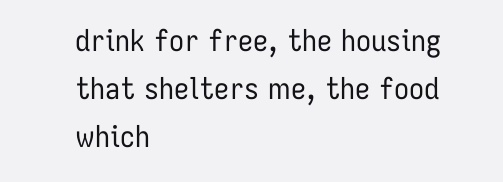drink for free, the housing that shelters me, the food which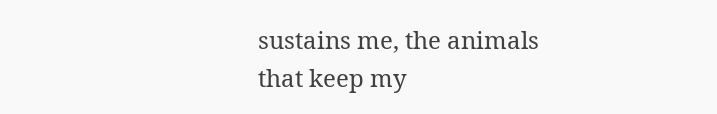sustains me, the animals that keep my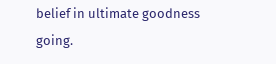belief in ultimate goodness going.